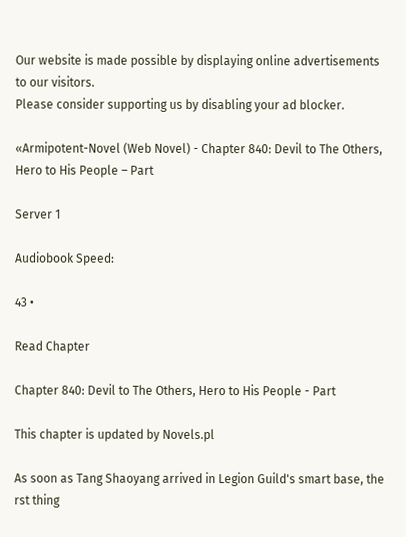Our website is made possible by displaying online advertisements to our visitors.
Please consider supporting us by disabling your ad blocker.

«Armipotent-Novel (Web Novel) - Chapter 840: Devil to The Others, Hero to His People – Part

Server 1

Audiobook Speed:

43 •

Read Chapter

Chapter 840: Devil to The Others, Hero to His People - Part

This chapter is updated by Novels.pl

As soon as Tang Shaoyang arrived in Legion Guild's smart base, the rst thing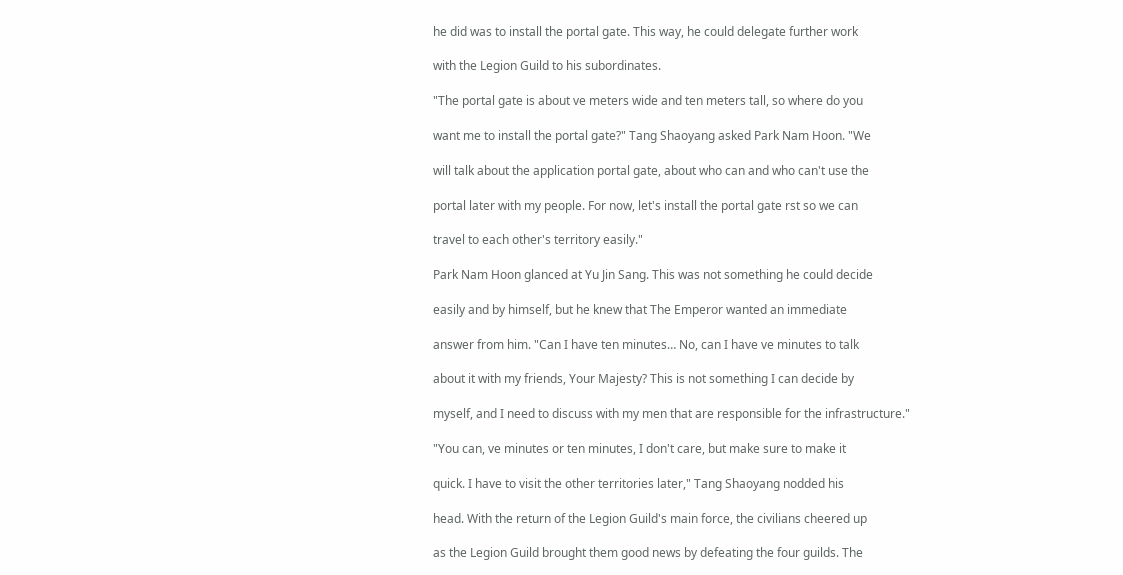he did was to install the portal gate. This way, he could delegate further work

with the Legion Guild to his subordinates.

"The portal gate is about ve meters wide and ten meters tall, so where do you

want me to install the portal gate?" Tang Shaoyang asked Park Nam Hoon. "We

will talk about the application portal gate, about who can and who can't use the

portal later with my people. For now, let's install the portal gate rst so we can

travel to each other's territory easily."

Park Nam Hoon glanced at Yu Jin Sang. This was not something he could decide

easily and by himself, but he knew that The Emperor wanted an immediate

answer from him. "Can I have ten minutes… No, can I have ve minutes to talk

about it with my friends, Your Majesty? This is not something I can decide by

myself, and I need to discuss with my men that are responsible for the infrastructure."

"You can, ve minutes or ten minutes, I don't care, but make sure to make it

quick. I have to visit the other territories later," Tang Shaoyang nodded his

head. With the return of the Legion Guild's main force, the civilians cheered up

as the Legion Guild brought them good news by defeating the four guilds. The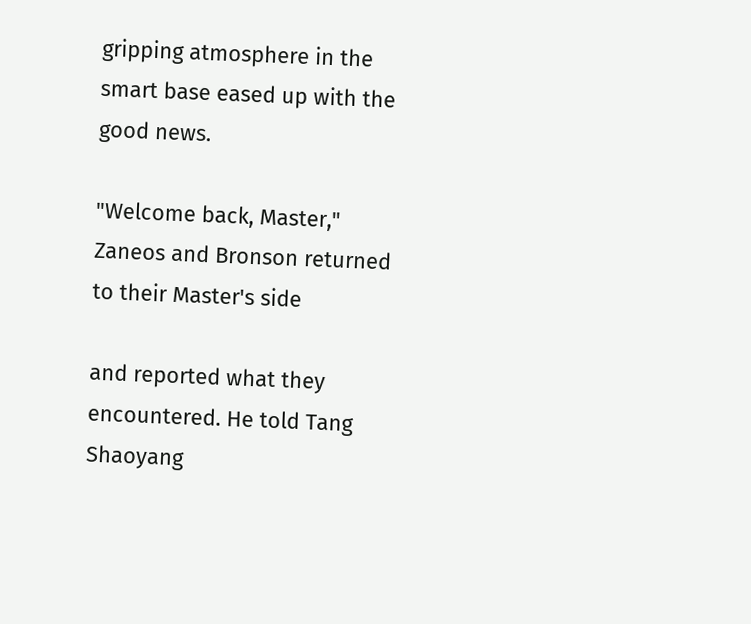gripping atmosphere in the smart base eased up with the good news.

"Welcome back, Master," Zaneos and Bronson returned to their Master's side

and reported what they encountered. He told Tang Shaoyang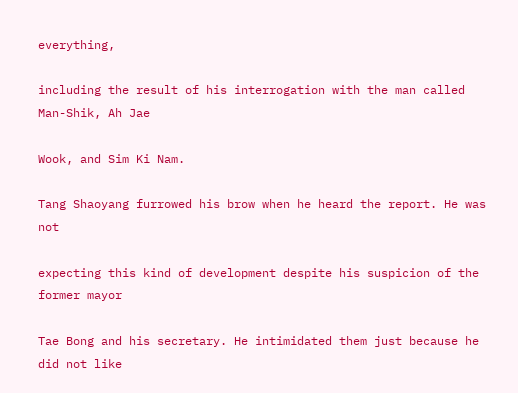everything,

including the result of his interrogation with the man called Man-Shik, Ah Jae

Wook, and Sim Ki Nam.

Tang Shaoyang furrowed his brow when he heard the report. He was not

expecting this kind of development despite his suspicion of the former mayor

Tae Bong and his secretary. He intimidated them just because he did not like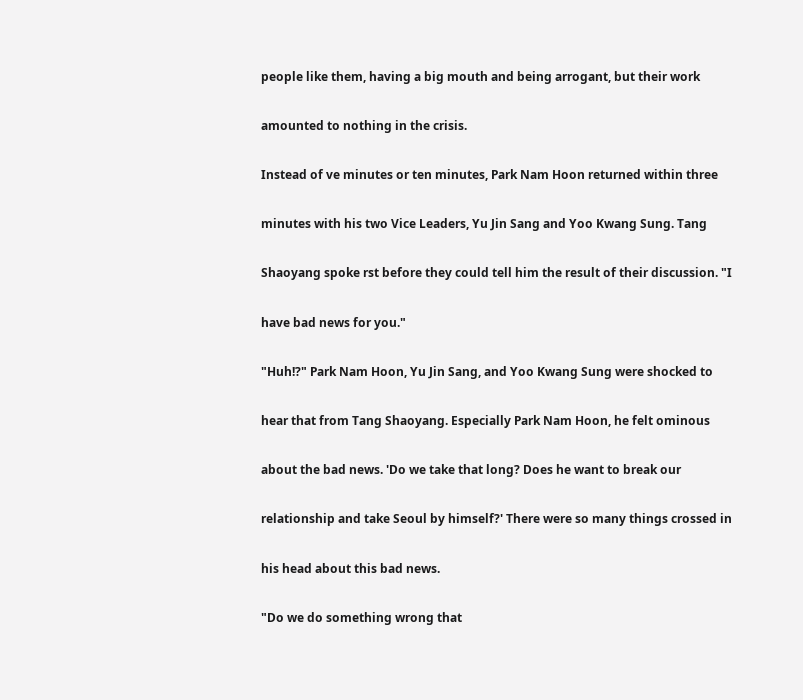people like them, having a big mouth and being arrogant, but their work

amounted to nothing in the crisis.

Instead of ve minutes or ten minutes, Park Nam Hoon returned within three

minutes with his two Vice Leaders, Yu Jin Sang and Yoo Kwang Sung. Tang

Shaoyang spoke rst before they could tell him the result of their discussion. "I

have bad news for you."

"Huh!?" Park Nam Hoon, Yu Jin Sang, and Yoo Kwang Sung were shocked to

hear that from Tang Shaoyang. Especially Park Nam Hoon, he felt ominous

about the bad news. 'Do we take that long? Does he want to break our

relationship and take Seoul by himself?' There were so many things crossed in

his head about this bad news.

"Do we do something wrong that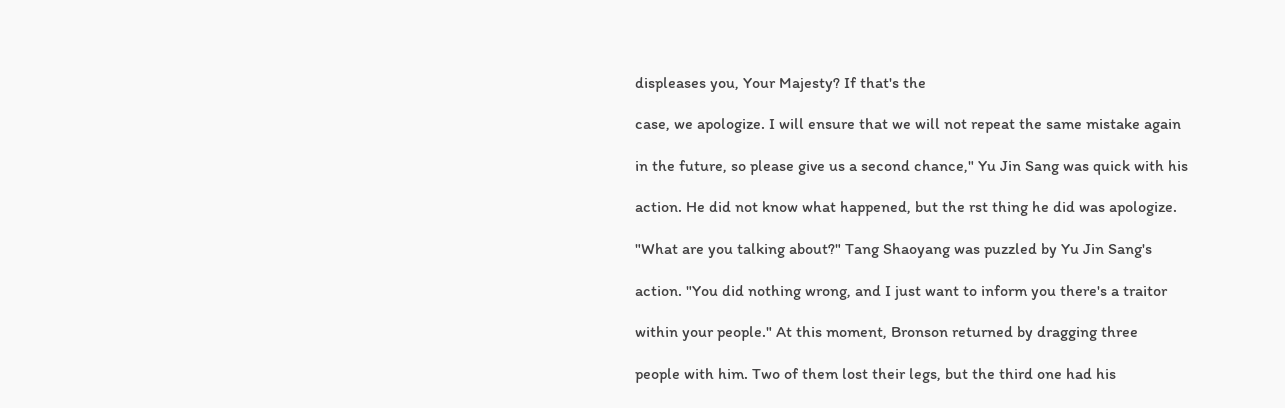displeases you, Your Majesty? If that's the

case, we apologize. I will ensure that we will not repeat the same mistake again

in the future, so please give us a second chance," Yu Jin Sang was quick with his

action. He did not know what happened, but the rst thing he did was apologize.

"What are you talking about?" Tang Shaoyang was puzzled by Yu Jin Sang's

action. "You did nothing wrong, and I just want to inform you there's a traitor

within your people." At this moment, Bronson returned by dragging three

people with him. Two of them lost their legs, but the third one had his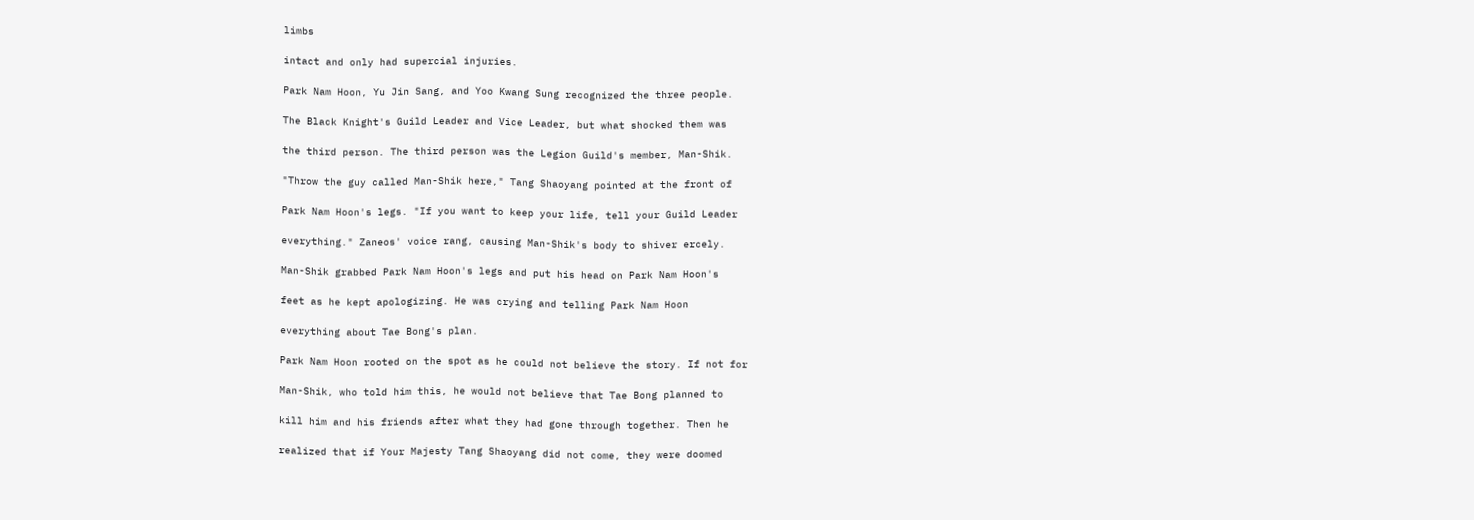limbs

intact and only had supercial injuries.

Park Nam Hoon, Yu Jin Sang, and Yoo Kwang Sung recognized the three people.

The Black Knight's Guild Leader and Vice Leader, but what shocked them was

the third person. The third person was the Legion Guild's member, Man-Shik.

"Throw the guy called Man-Shik here," Tang Shaoyang pointed at the front of

Park Nam Hoon's legs. "If you want to keep your life, tell your Guild Leader

everything." Zaneos' voice rang, causing Man-Shik's body to shiver ercely.

Man-Shik grabbed Park Nam Hoon's legs and put his head on Park Nam Hoon's

feet as he kept apologizing. He was crying and telling Park Nam Hoon

everything about Tae Bong's plan.

Park Nam Hoon rooted on the spot as he could not believe the story. If not for

Man-Shik, who told him this, he would not believe that Tae Bong planned to

kill him and his friends after what they had gone through together. Then he

realized that if Your Majesty Tang Shaoyang did not come, they were doomed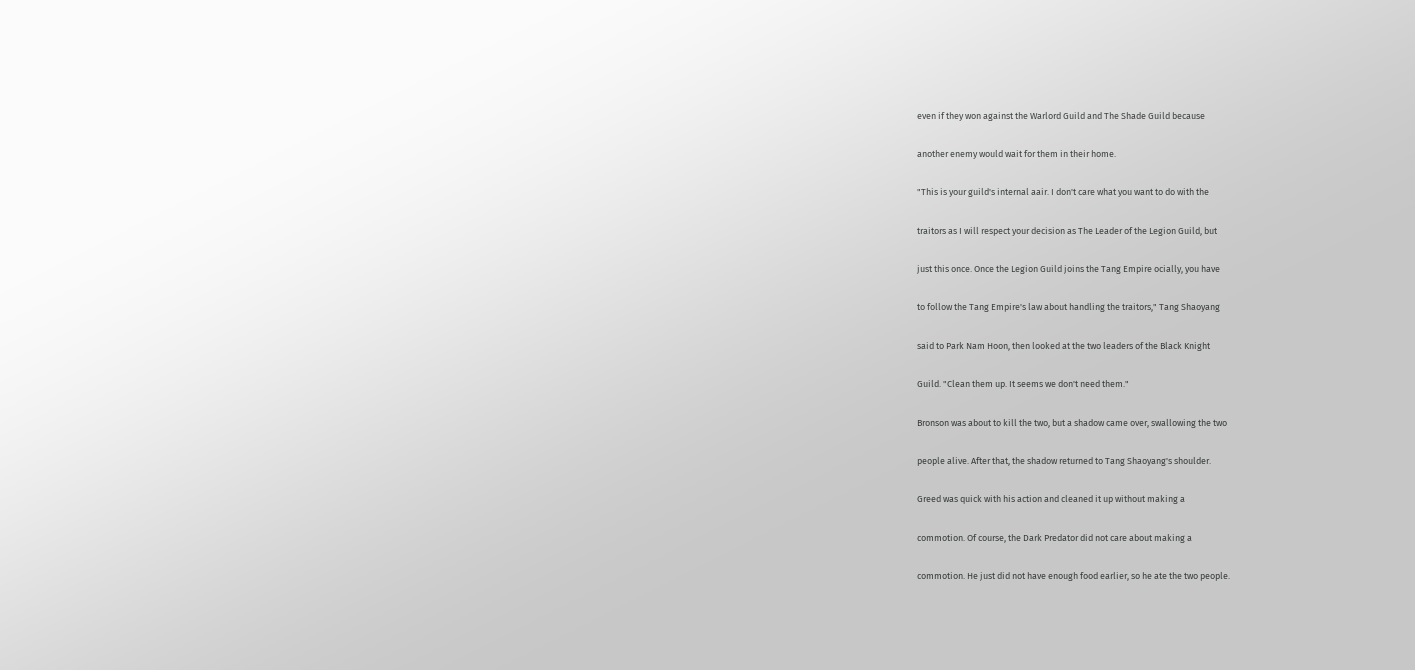even if they won against the Warlord Guild and The Shade Guild because

another enemy would wait for them in their home.

"This is your guild's internal aair. I don't care what you want to do with the

traitors as I will respect your decision as The Leader of the Legion Guild, but

just this once. Once the Legion Guild joins the Tang Empire ocially, you have

to follow the Tang Empire's law about handling the traitors," Tang Shaoyang

said to Park Nam Hoon, then looked at the two leaders of the Black Knight

Guild. "Clean them up. It seems we don't need them."

Bronson was about to kill the two, but a shadow came over, swallowing the two

people alive. After that, the shadow returned to Tang Shaoyang's shoulder.

Greed was quick with his action and cleaned it up without making a

commotion. Of course, the Dark Predator did not care about making a

commotion. He just did not have enough food earlier, so he ate the two people.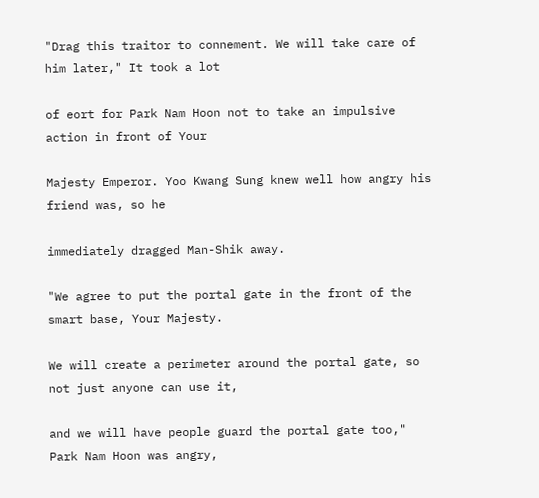"Drag this traitor to connement. We will take care of him later," It took a lot

of eort for Park Nam Hoon not to take an impulsive action in front of Your

Majesty Emperor. Yoo Kwang Sung knew well how angry his friend was, so he

immediately dragged Man-Shik away.

"We agree to put the portal gate in the front of the smart base, Your Majesty.

We will create a perimeter around the portal gate, so not just anyone can use it,

and we will have people guard the portal gate too," Park Nam Hoon was angry,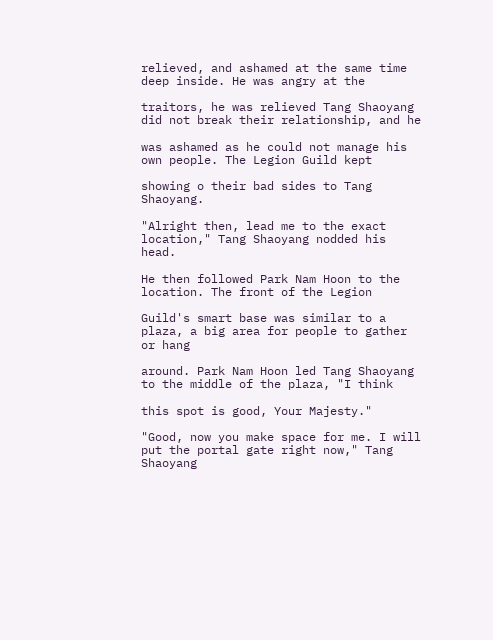relieved, and ashamed at the same time deep inside. He was angry at the

traitors, he was relieved Tang Shaoyang did not break their relationship, and he

was ashamed as he could not manage his own people. The Legion Guild kept

showing o their bad sides to Tang Shaoyang.

"Alright then, lead me to the exact location," Tang Shaoyang nodded his head.

He then followed Park Nam Hoon to the location. The front of the Legion

Guild's smart base was similar to a plaza, a big area for people to gather or hang

around. Park Nam Hoon led Tang Shaoyang to the middle of the plaza, "I think

this spot is good, Your Majesty."

"Good, now you make space for me. I will put the portal gate right now," Tang Shaoyang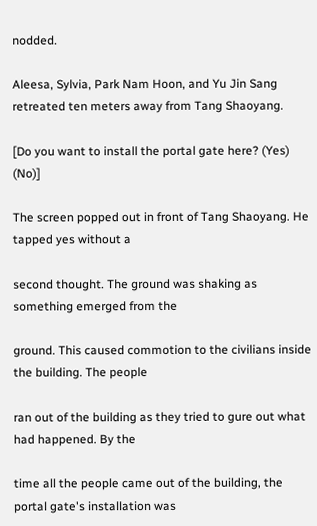nodded.

Aleesa, Sylvia, Park Nam Hoon, and Yu Jin Sang retreated ten meters away from Tang Shaoyang.

[Do you want to install the portal gate here? (Yes) (No)]

The screen popped out in front of Tang Shaoyang. He tapped yes without a

second thought. The ground was shaking as something emerged from the

ground. This caused commotion to the civilians inside the building. The people

ran out of the building as they tried to gure out what had happened. By the

time all the people came out of the building, the portal gate's installation was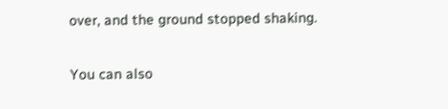over, and the ground stopped shaking.

You can also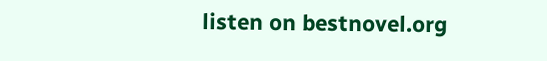listen on bestnovel.org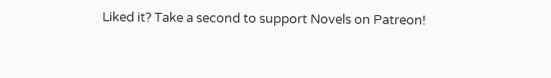Liked it? Take a second to support Novels on Patreon!